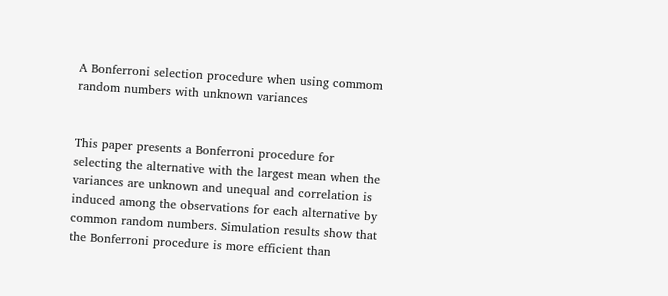A Bonferroni selection procedure when using commom random numbers with unknown variances


This paper presents a Bonferroni procedure for selecting the alternative with the largest mean when the variances are unknown and unequal and correlation is induced among the observations for each alternative by common random numbers. Simulation results show that the Bonferroni procedure is more efficient than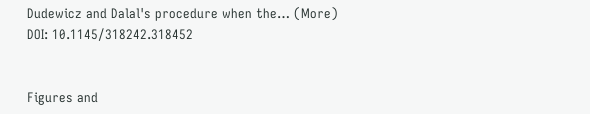Dudewicz and Dalal's procedure when the… (More)
DOI: 10.1145/318242.318452


Figures and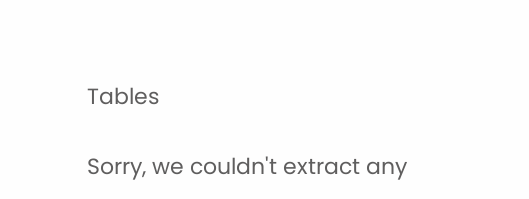Tables

Sorry, we couldn't extract any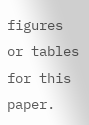figures or tables for this paper.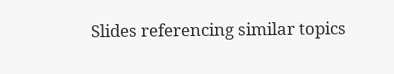Slides referencing similar topics